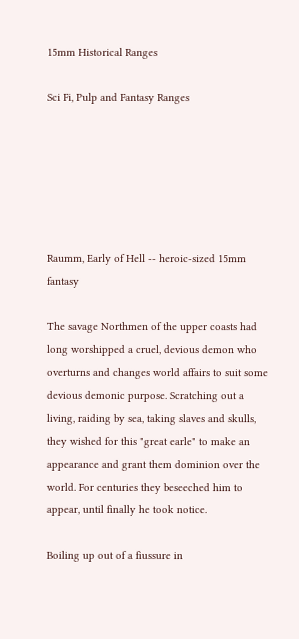15mm Historical Ranges

Sci Fi, Pulp and Fantasy Ranges






Raumm, Early of Hell -- heroic-sized 15mm fantasy

The savage Northmen of the upper coasts had long worshipped a cruel, devious demon who overturns and changes world affairs to suit some devious demonic purpose. Scratching out a living, raiding by sea, taking slaves and skulls, they wished for this "great earle" to make an appearance and grant them dominion over the world. For centuries they beseeched him to appear, until finally he took notice.

Boiling up out of a fiussure in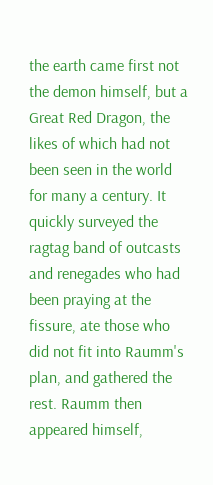the earth came first not the demon himself, but a Great Red Dragon, the likes of which had not been seen in the world for many a century. It quickly surveyed the ragtag band of outcasts and renegades who had been praying at the fissure, ate those who did not fit into Raumm's plan, and gathered the rest. Raumm then appeared himself,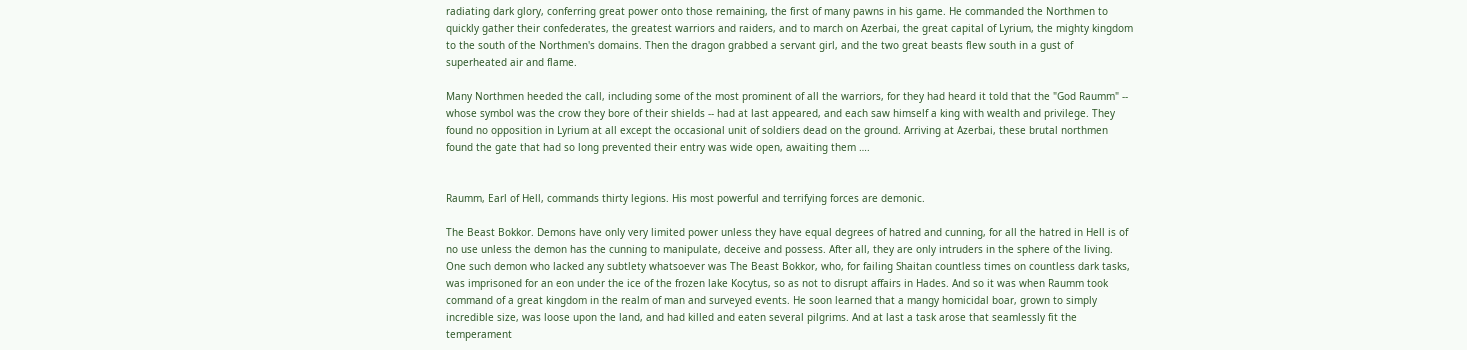radiating dark glory, conferring great power onto those remaining, the first of many pawns in his game. He commanded the Northmen to quickly gather their confederates, the greatest warriors and raiders, and to march on Azerbai, the great capital of Lyrium, the mighty kingdom to the south of the Northmen's domains. Then the dragon grabbed a servant girl, and the two great beasts flew south in a gust of superheated air and flame.

Many Northmen heeded the call, including some of the most prominent of all the warriors, for they had heard it told that the "God Raumm" -- whose symbol was the crow they bore of their shields -- had at last appeared, and each saw himself a king with wealth and privilege. They found no opposition in Lyrium at all except the occasional unit of soldiers dead on the ground. Arriving at Azerbai, these brutal northmen found the gate that had so long prevented their entry was wide open, awaiting them ….


Raumm, Earl of Hell, commands thirty legions. His most powerful and terrifying forces are demonic.

The Beast Bokkor. Demons have only very limited power unless they have equal degrees of hatred and cunning, for all the hatred in Hell is of no use unless the demon has the cunning to manipulate, deceive and possess. After all, they are only intruders in the sphere of the living. One such demon who lacked any subtlety whatsoever was The Beast Bokkor, who, for failing Shaitan countless times on countless dark tasks, was imprisoned for an eon under the ice of the frozen lake Kocytus, so as not to disrupt affairs in Hades. And so it was when Raumm took command of a great kingdom in the realm of man and surveyed events. He soon learned that a mangy homicidal boar, grown to simply incredible size, was loose upon the land, and had killed and eaten several pilgrims. And at last a task arose that seamlessly fit the temperament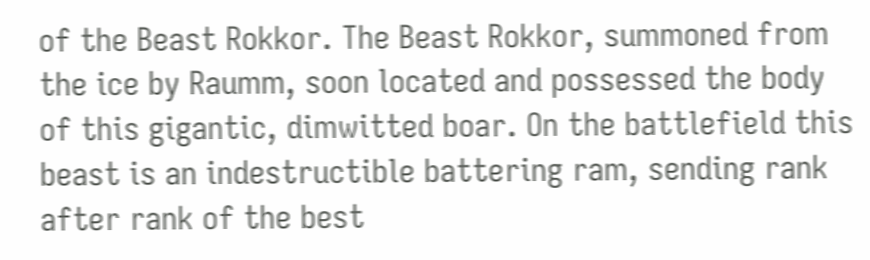of the Beast Rokkor. The Beast Rokkor, summoned from the ice by Raumm, soon located and possessed the body of this gigantic, dimwitted boar. On the battlefield this beast is an indestructible battering ram, sending rank after rank of the best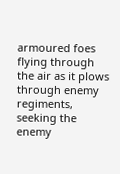armoured foes flying through the air as it plows through enemy regiments, seeking the enemy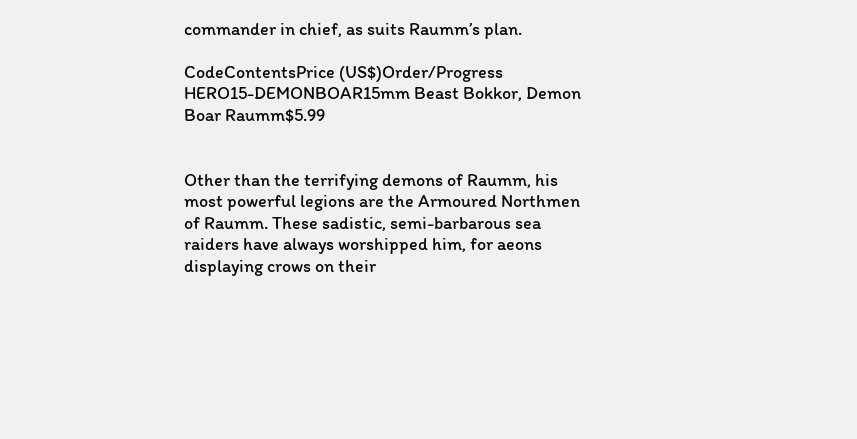commander in chief, as suits Raumm’s plan.

CodeContentsPrice (US$)Order/Progress
HERO15-DEMONBOAR15mm Beast Bokkor, Demon Boar Raumm$5.99


Other than the terrifying demons of Raumm, his most powerful legions are the Armoured Northmen of Raumm. These sadistic, semi-barbarous sea raiders have always worshipped him, for aeons displaying crows on their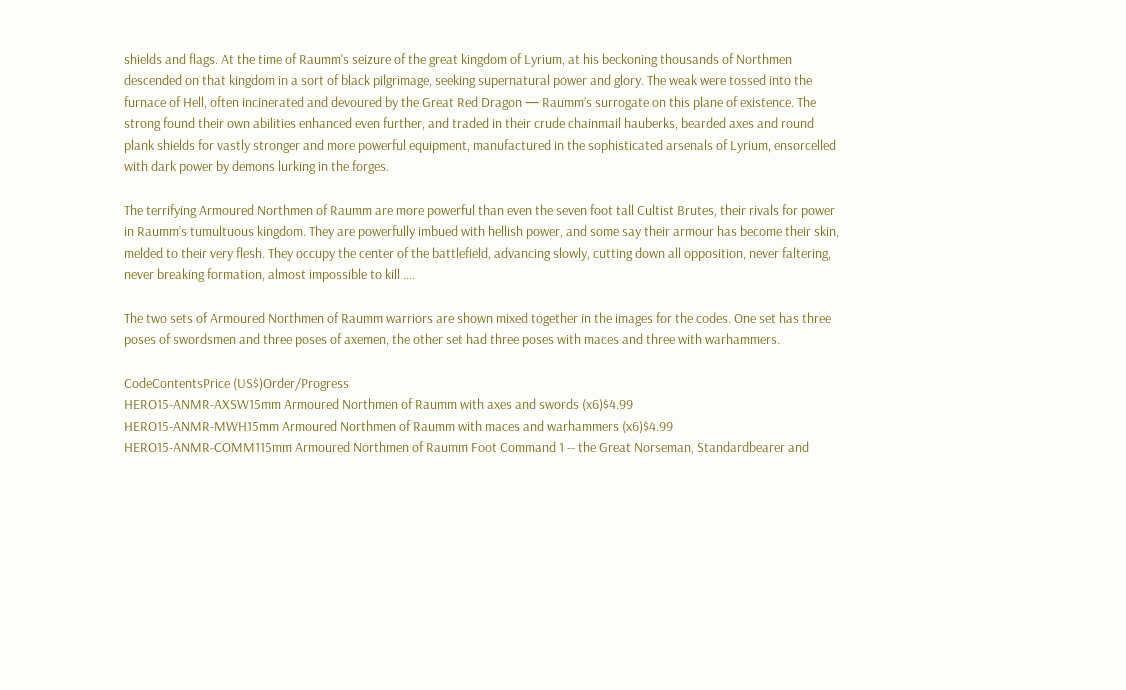shields and flags. At the time of Raumm's seizure of the great kingdom of Lyrium, at his beckoning thousands of Northmen descended on that kingdom in a sort of black pilgrimage, seeking supernatural power and glory. The weak were tossed into the furnace of Hell, often incinerated and devoured by the Great Red Dragon — Raumm’s surrogate on this plane of existence. The strong found their own abilities enhanced even further, and traded in their crude chainmail hauberks, bearded axes and round plank shields for vastly stronger and more powerful equipment, manufactured in the sophisticated arsenals of Lyrium, ensorcelled with dark power by demons lurking in the forges.

The terrifying Armoured Northmen of Raumm are more powerful than even the seven foot tall Cultist Brutes, their rivals for power in Raumm’s tumultuous kingdom. They are powerfully imbued with hellish power, and some say their armour has become their skin, melded to their very flesh. They occupy the center of the battlefield, advancing slowly, cutting down all opposition, never faltering, never breaking formation, almost impossible to kill ....

The two sets of Armoured Northmen of Raumm warriors are shown mixed together in the images for the codes. One set has three poses of swordsmen and three poses of axemen, the other set had three poses with maces and three with warhammers.

CodeContentsPrice (US$)Order/Progress
HERO15-ANMR-AXSW15mm Armoured Northmen of Raumm with axes and swords (x6)$4.99
HERO15-ANMR-MWH15mm Armoured Northmen of Raumm with maces and warhammers (x6)$4.99
HERO15-ANMR-COMM115mm Armoured Northmen of Raumm Foot Command 1 -- the Great Norseman, Standardbearer and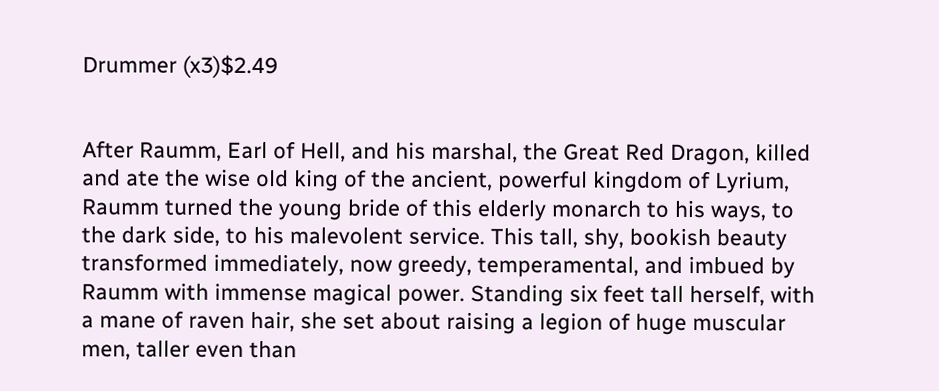Drummer (x3)$2.49


After Raumm, Earl of Hell, and his marshal, the Great Red Dragon, killed and ate the wise old king of the ancient, powerful kingdom of Lyrium, Raumm turned the young bride of this elderly monarch to his ways, to the dark side, to his malevolent service. This tall, shy, bookish beauty transformed immediately, now greedy, temperamental, and imbued by Raumm with immense magical power. Standing six feet tall herself, with a mane of raven hair, she set about raising a legion of huge muscular men, taller even than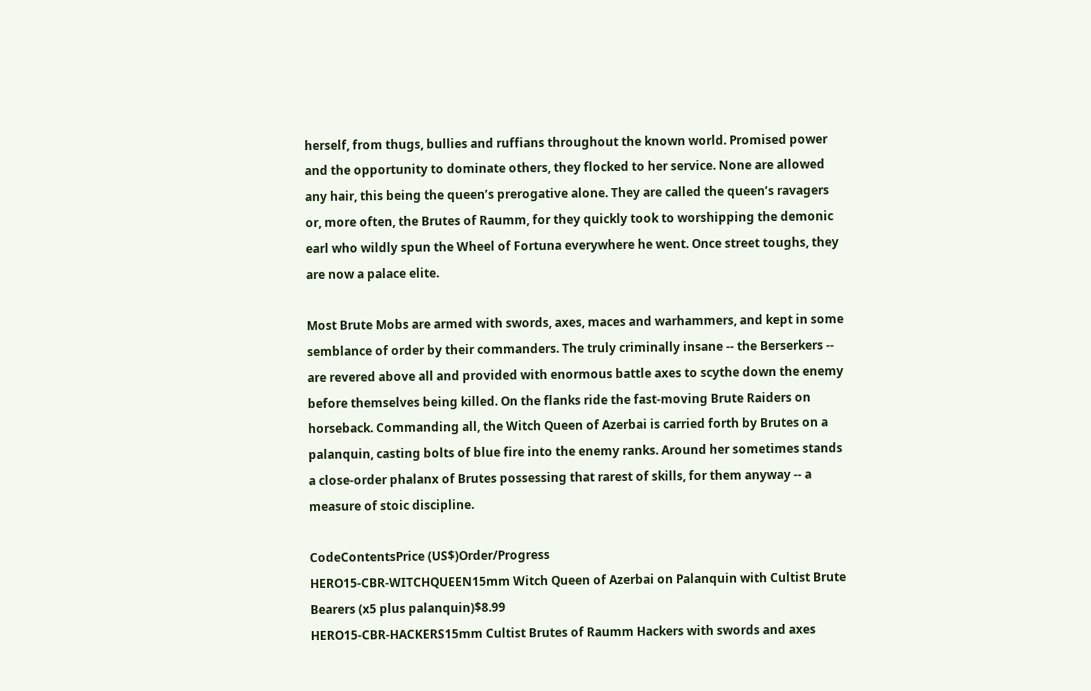herself, from thugs, bullies and ruffians throughout the known world. Promised power and the opportunity to dominate others, they flocked to her service. None are allowed any hair, this being the queen’s prerogative alone. They are called the queen’s ravagers or, more often, the Brutes of Raumm, for they quickly took to worshipping the demonic earl who wildly spun the Wheel of Fortuna everywhere he went. Once street toughs, they are now a palace elite.

Most Brute Mobs are armed with swords, axes, maces and warhammers, and kept in some semblance of order by their commanders. The truly criminally insane -- the Berserkers -- are revered above all and provided with enormous battle axes to scythe down the enemy before themselves being killed. On the flanks ride the fast-moving Brute Raiders on horseback. Commanding all, the Witch Queen of Azerbai is carried forth by Brutes on a palanquin, casting bolts of blue fire into the enemy ranks. Around her sometimes stands a close-order phalanx of Brutes possessing that rarest of skills, for them anyway -- a measure of stoic discipline.

CodeContentsPrice (US$)Order/Progress
HERO15-CBR-WITCHQUEEN15mm Witch Queen of Azerbai on Palanquin with Cultist Brute Bearers (x5 plus palanquin)$8.99
HERO15-CBR-HACKERS15mm Cultist Brutes of Raumm Hackers with swords and axes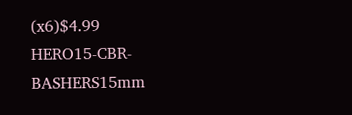(x6)$4.99
HERO15-CBR-BASHERS15mm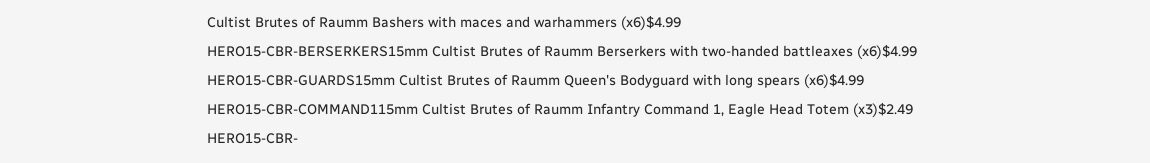Cultist Brutes of Raumm Bashers with maces and warhammers (x6)$4.99
HERO15-CBR-BERSERKERS15mm Cultist Brutes of Raumm Berserkers with two-handed battleaxes (x6)$4.99
HERO15-CBR-GUARDS15mm Cultist Brutes of Raumm Queen's Bodyguard with long spears (x6)$4.99
HERO15-CBR-COMMAND115mm Cultist Brutes of Raumm Infantry Command 1, Eagle Head Totem (x3)$2.49
HERO15-CBR-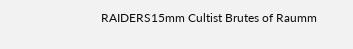RAIDERS15mm Cultist Brutes of Raumm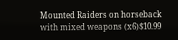Mounted Raiders on horseback with mixed weapons (x6)$10.99